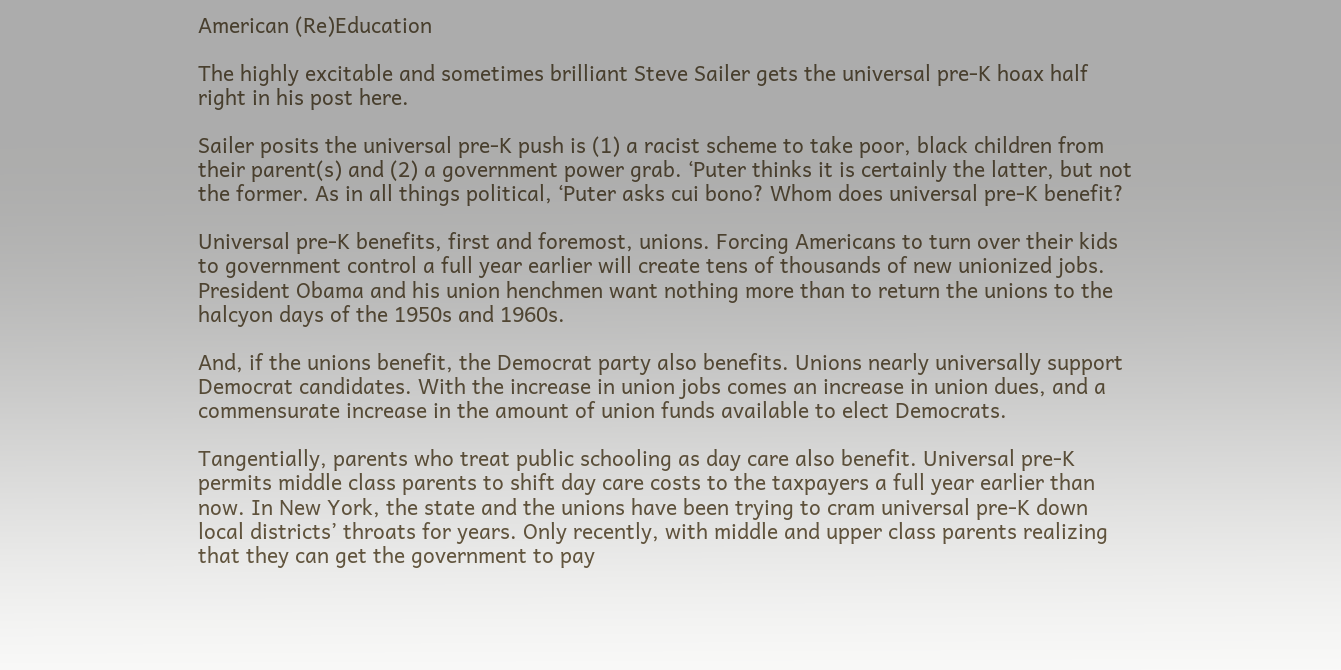American (Re)Education

The highly excitable and sometimes brilliant Steve Sailer gets the universal pre-K hoax half right in his post here.

Sailer posits the universal pre-K push is (1) a racist scheme to take poor, black children from their parent(s) and (2) a government power grab. ‘Puter thinks it is certainly the latter, but not the former. As in all things political, ‘Puter asks cui bono? Whom does universal pre-K benefit?

Universal pre-K benefits, first and foremost, unions. Forcing Americans to turn over their kids to government control a full year earlier will create tens of thousands of new unionized jobs. President Obama and his union henchmen want nothing more than to return the unions to the halcyon days of the 1950s and 1960s.

And, if the unions benefit, the Democrat party also benefits. Unions nearly universally support Democrat candidates. With the increase in union jobs comes an increase in union dues, and a commensurate increase in the amount of union funds available to elect Democrats.

Tangentially, parents who treat public schooling as day care also benefit. Universal pre-K permits middle class parents to shift day care costs to the taxpayers a full year earlier than now. In New York, the state and the unions have been trying to cram universal pre-K down local districts’ throats for years. Only recently, with middle and upper class parents realizing that they can get the government to pay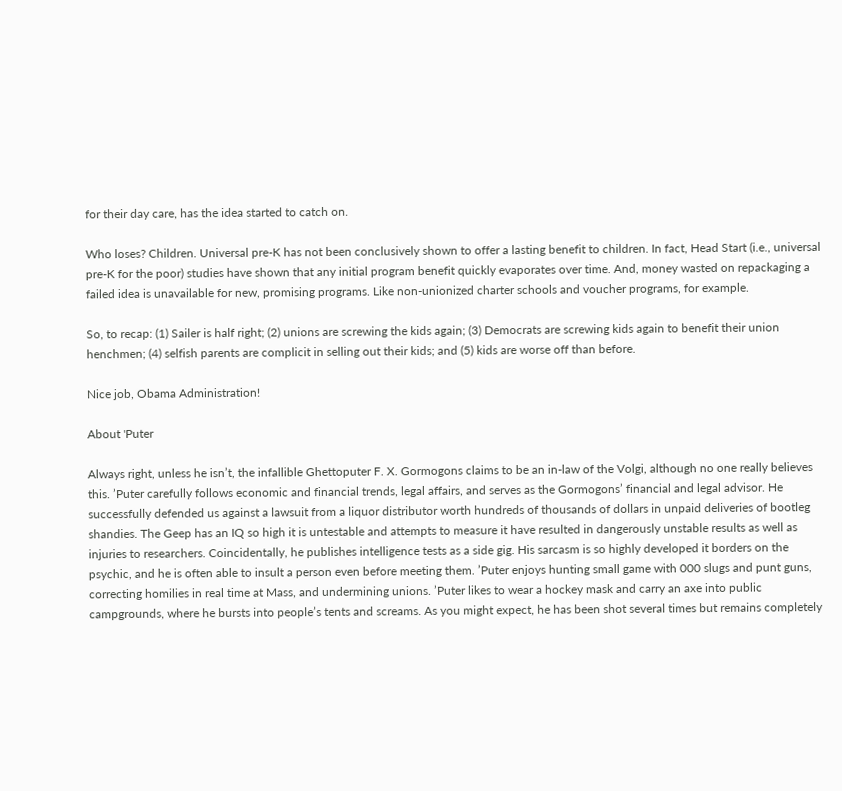for their day care, has the idea started to catch on.

Who loses? Children. Universal pre-K has not been conclusively shown to offer a lasting benefit to children. In fact, Head Start (i.e., universal pre-K for the poor) studies have shown that any initial program benefit quickly evaporates over time. And, money wasted on repackaging a failed idea is unavailable for new, promising programs. Like non-unionized charter schools and voucher programs, for example.

So, to recap: (1) Sailer is half right; (2) unions are screwing the kids again; (3) Democrats are screwing kids again to benefit their union henchmen; (4) selfish parents are complicit in selling out their kids; and (5) kids are worse off than before.

Nice job, Obama Administration!

About 'Puter

Always right, unless he isn’t, the infallible Ghettoputer F. X. Gormogons claims to be an in-law of the Volgi, although no one really believes this. ’Puter carefully follows economic and financial trends, legal affairs, and serves as the Gormogons’ financial and legal advisor. He successfully defended us against a lawsuit from a liquor distributor worth hundreds of thousands of dollars in unpaid deliveries of bootleg shandies. The Geep has an IQ so high it is untestable and attempts to measure it have resulted in dangerously unstable results as well as injuries to researchers. Coincidentally, he publishes intelligence tests as a side gig. His sarcasm is so highly developed it borders on the psychic, and he is often able to insult a person even before meeting them. ’Puter enjoys hunting small game with 000 slugs and punt guns, correcting homilies in real time at Mass, and undermining unions. ’Puter likes to wear a hockey mask and carry an axe into public campgrounds, where he bursts into people’s tents and screams. As you might expect, he has been shot several times but remains completely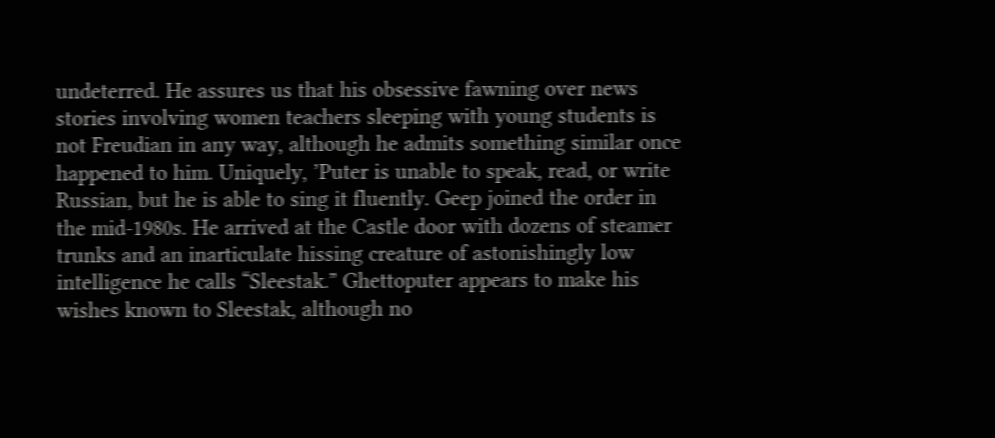undeterred. He assures us that his obsessive fawning over news stories involving women teachers sleeping with young students is not Freudian in any way, although he admits something similar once happened to him. Uniquely, ’Puter is unable to speak, read, or write Russian, but he is able to sing it fluently. Geep joined the order in the mid-1980s. He arrived at the Castle door with dozens of steamer trunks and an inarticulate hissing creature of astonishingly low intelligence he calls “Sleestak.” Ghettoputer appears to make his wishes known to Sleestak, although no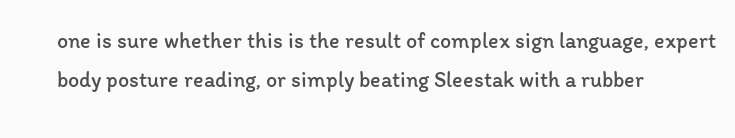one is sure whether this is the result of complex sign language, expert body posture reading, or simply beating Sleestak with a rubber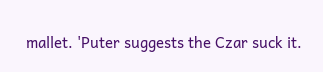mallet. 'Puter suggests the Czar suck it.